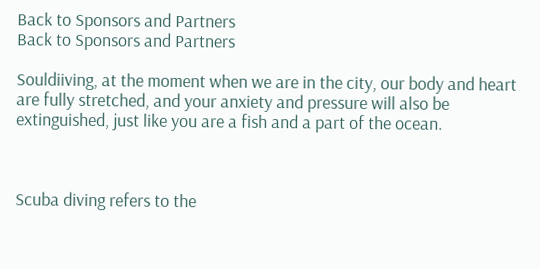Back to Sponsors and Partners
Back to Sponsors and Partners

Souldiiving, at the moment when we are in the city, our body and heart are fully stretched, and your anxiety and pressure will also be extinguished, just like you are a fish and a part of the ocean.



Scuba diving refers to the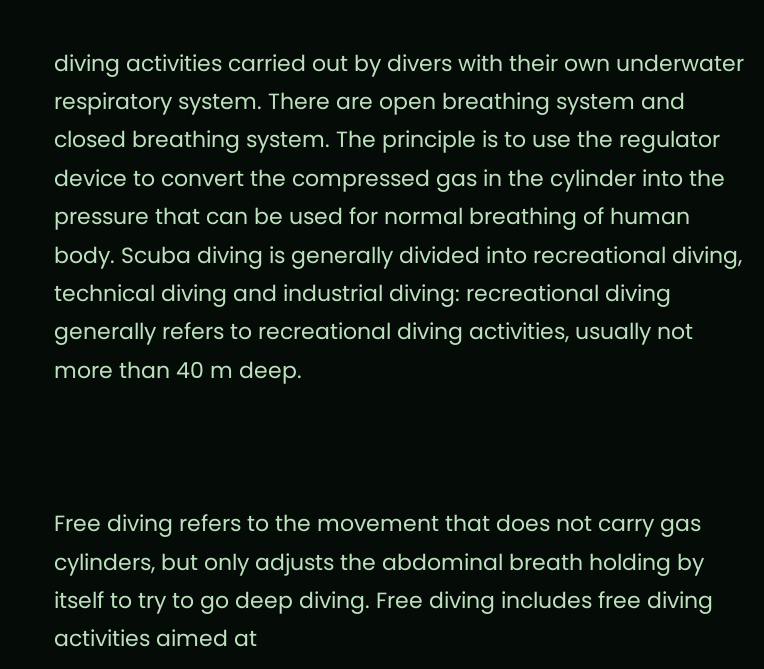diving activities carried out by divers with their own underwater respiratory system. There are open breathing system and closed breathing system. The principle is to use the regulator device to convert the compressed gas in the cylinder into the pressure that can be used for normal breathing of human body. Scuba diving is generally divided into recreational diving, technical diving and industrial diving: recreational diving generally refers to recreational diving activities, usually not more than 40 m deep.



Free diving refers to the movement that does not carry gas cylinders, but only adjusts the abdominal breath holding by itself to try to go deep diving. Free diving includes free diving activities aimed at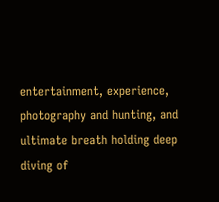entertainment, experience, photography and hunting, and ultimate breath holding deep diving of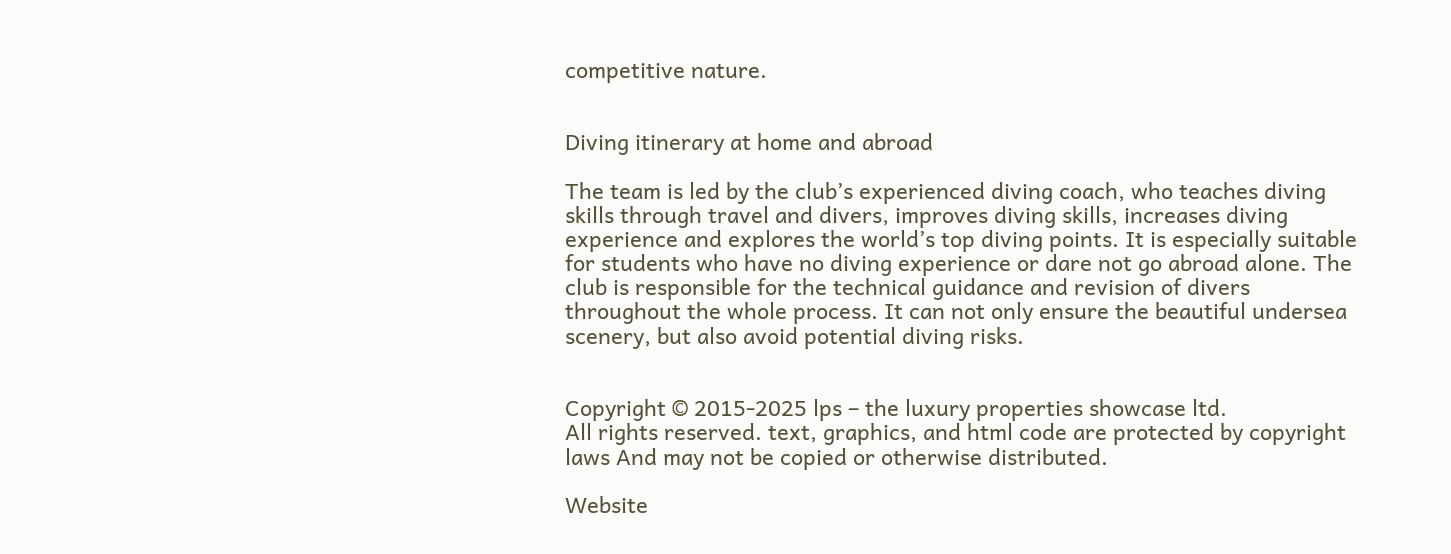competitive nature.


Diving itinerary at home and abroad

The team is led by the club’s experienced diving coach, who teaches diving skills through travel and divers, improves diving skills, increases diving experience and explores the world’s top diving points. It is especially suitable for students who have no diving experience or dare not go abroad alone. The club is responsible for the technical guidance and revision of divers throughout the whole process. It can not only ensure the beautiful undersea scenery, but also avoid potential diving risks.


Copyright © 2015-2025 lps – the luxury properties showcase ltd.
All rights reserved. text, graphics, and html code are protected by copyright laws And may not be copied or otherwise distributed.

Website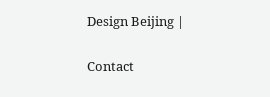Design Beijing |

Contact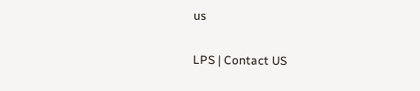us

LPS | Contact US